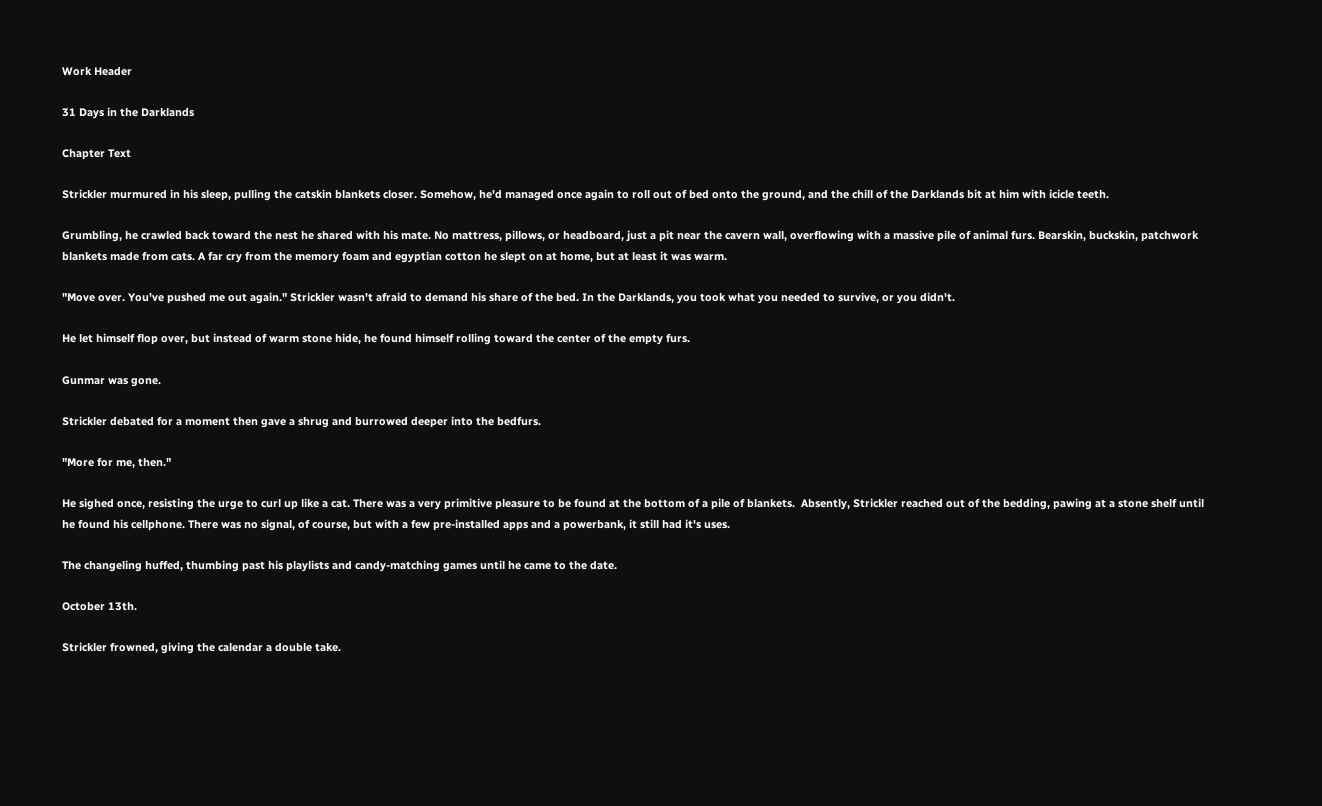Work Header

31 Days in the Darklands

Chapter Text

Strickler murmured in his sleep, pulling the catskin blankets closer. Somehow, he'd managed once again to roll out of bed onto the ground, and the chill of the Darklands bit at him with icicle teeth.

Grumbling, he crawled back toward the nest he shared with his mate. No mattress, pillows, or headboard, just a pit near the cavern wall, overflowing with a massive pile of animal furs. Bearskin, buckskin, patchwork blankets made from cats. A far cry from the memory foam and egyptian cotton he slept on at home, but at least it was warm.

"Move over. You've pushed me out again." Strickler wasn't afraid to demand his share of the bed. In the Darklands, you took what you needed to survive, or you didn't.

He let himself flop over, but instead of warm stone hide, he found himself rolling toward the center of the empty furs.

Gunmar was gone.

Strickler debated for a moment then gave a shrug and burrowed deeper into the bedfurs.

"More for me, then."

He sighed once, resisting the urge to curl up like a cat. There was a very primitive pleasure to be found at the bottom of a pile of blankets.  Absently, Strickler reached out of the bedding, pawing at a stone shelf until he found his cellphone. There was no signal, of course, but with a few pre-installed apps and a powerbank, it still had it's uses.

The changeling huffed, thumbing past his playlists and candy-matching games until he came to the date.

October 13th.

Strickler frowned, giving the calendar a double take.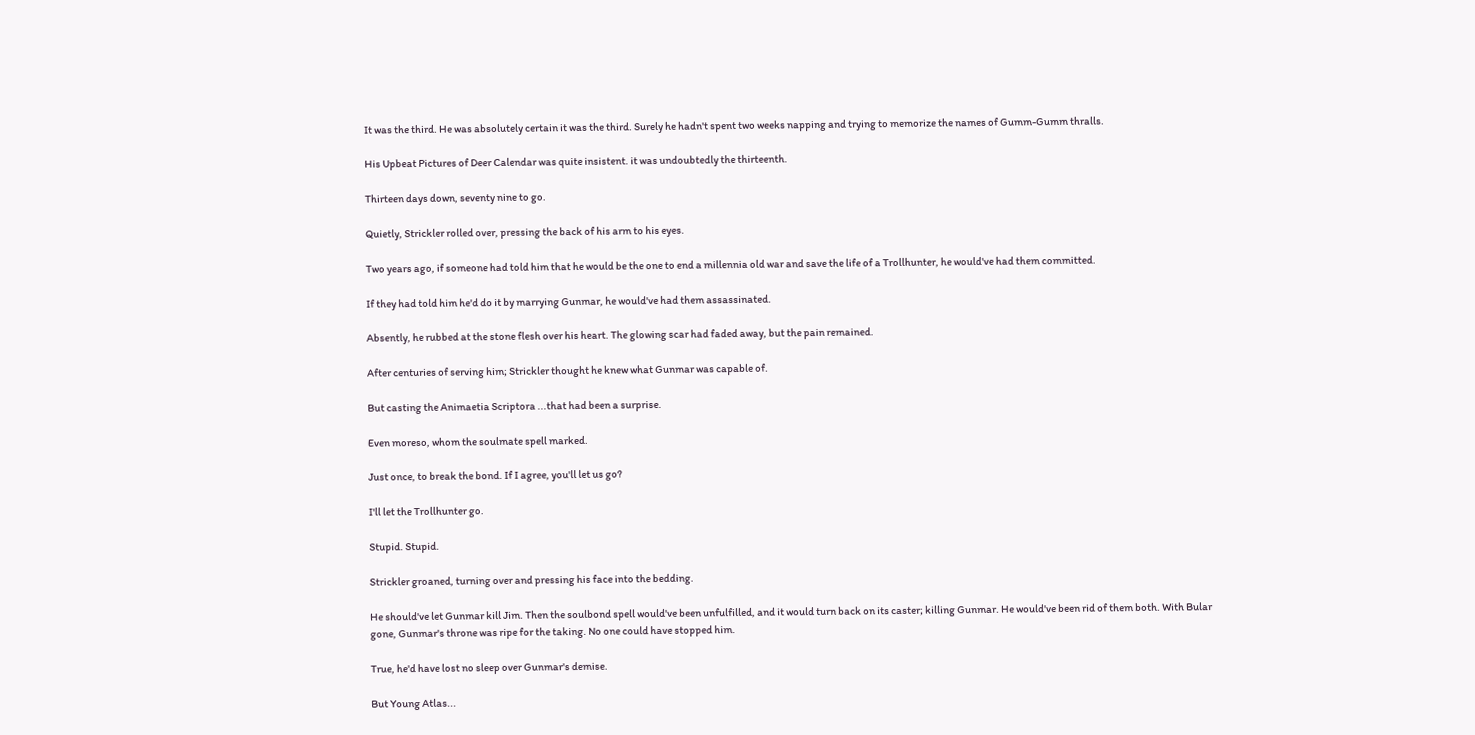It was the third. He was absolutely certain it was the third. Surely he hadn't spent two weeks napping and trying to memorize the names of Gumm-Gumm thralls.

His Upbeat Pictures of Deer Calendar was quite insistent. it was undoubtedly the thirteenth.

Thirteen days down, seventy nine to go.

Quietly, Strickler rolled over, pressing the back of his arm to his eyes.

Two years ago, if someone had told him that he would be the one to end a millennia old war and save the life of a Trollhunter, he would've had them committed.

If they had told him he'd do it by marrying Gunmar, he would've had them assassinated.

Absently, he rubbed at the stone flesh over his heart. The glowing scar had faded away, but the pain remained.

After centuries of serving him; Strickler thought he knew what Gunmar was capable of.

But casting the Animaetia Scriptora ...that had been a surprise.

Even moreso, whom the soulmate spell marked.

Just once, to break the bond. If I agree, you'll let us go?

I'll let the Trollhunter go.

Stupid. Stupid.

Strickler groaned, turning over and pressing his face into the bedding.

He should've let Gunmar kill Jim. Then the soulbond spell would've been unfulfilled, and it would turn back on its caster; killing Gunmar. He would've been rid of them both. With Bular gone, Gunmar's throne was ripe for the taking. No one could have stopped him.

True, he'd have lost no sleep over Gunmar's demise.

But Young Atlas...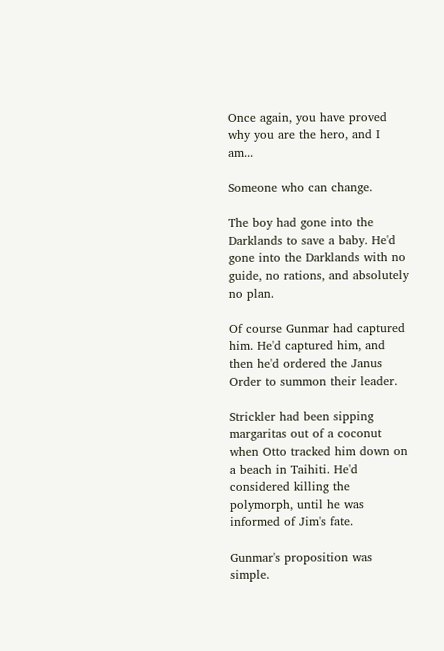Once again, you have proved why you are the hero, and I am...

Someone who can change.

The boy had gone into the Darklands to save a baby. He'd gone into the Darklands with no guide, no rations, and absolutely no plan.

Of course Gunmar had captured him. He'd captured him, and then he'd ordered the Janus Order to summon their leader.

Strickler had been sipping margaritas out of a coconut when Otto tracked him down on a beach in Taihiti. He'd considered killing the polymorph, until he was informed of Jim's fate.

Gunmar's proposition was simple.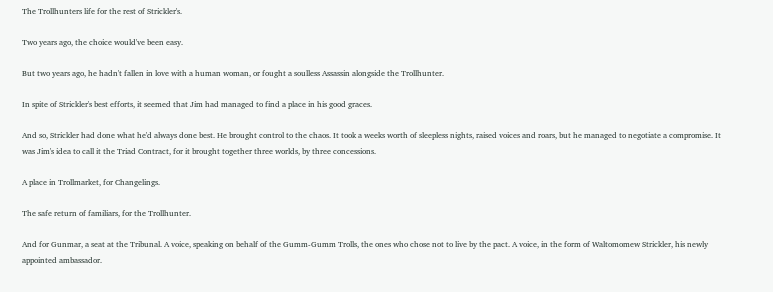The Trollhunters life for the rest of Strickler's.

Two years ago, the choice would've been easy.

But two years ago, he hadn't fallen in love with a human woman, or fought a soulless Assassin alongside the Trollhunter.

In spite of Strickler's best efforts, it seemed that Jim had managed to find a place in his good graces.

And so, Strickler had done what he'd always done best. He brought control to the chaos. It took a weeks worth of sleepless nights, raised voices and roars, but he managed to negotiate a compromise. It was Jim's idea to call it the Triad Contract, for it brought together three worlds, by three concessions.

A place in Trollmarket, for Changelings.

The safe return of familiars, for the Trollhunter.

And for Gunmar, a seat at the Tribunal. A voice, speaking on behalf of the Gumm-Gumm Trolls, the ones who chose not to live by the pact. A voice, in the form of Waltomomew Strickler, his newly appointed ambassador.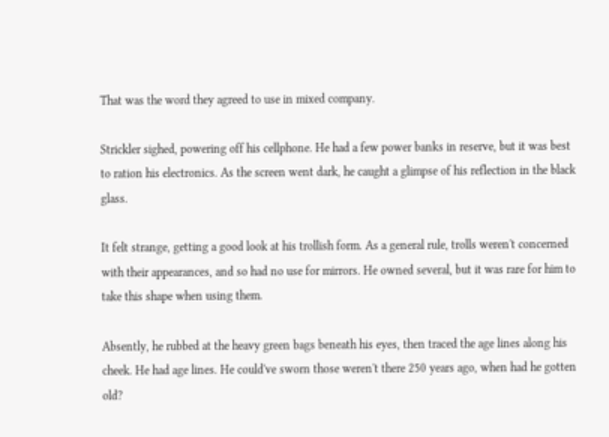That was the word they agreed to use in mixed company.

Strickler sighed, powering off his cellphone. He had a few power banks in reserve, but it was best to ration his electronics. As the screen went dark, he caught a glimpse of his reflection in the black glass.

It felt strange, getting a good look at his trollish form. As a general rule, trolls weren't concerned with their appearances, and so had no use for mirrors. He owned several, but it was rare for him to take this shape when using them.

Absently, he rubbed at the heavy green bags beneath his eyes, then traced the age lines along his cheek. He had age lines. He could've sworn those weren't there 250 years ago, when had he gotten old?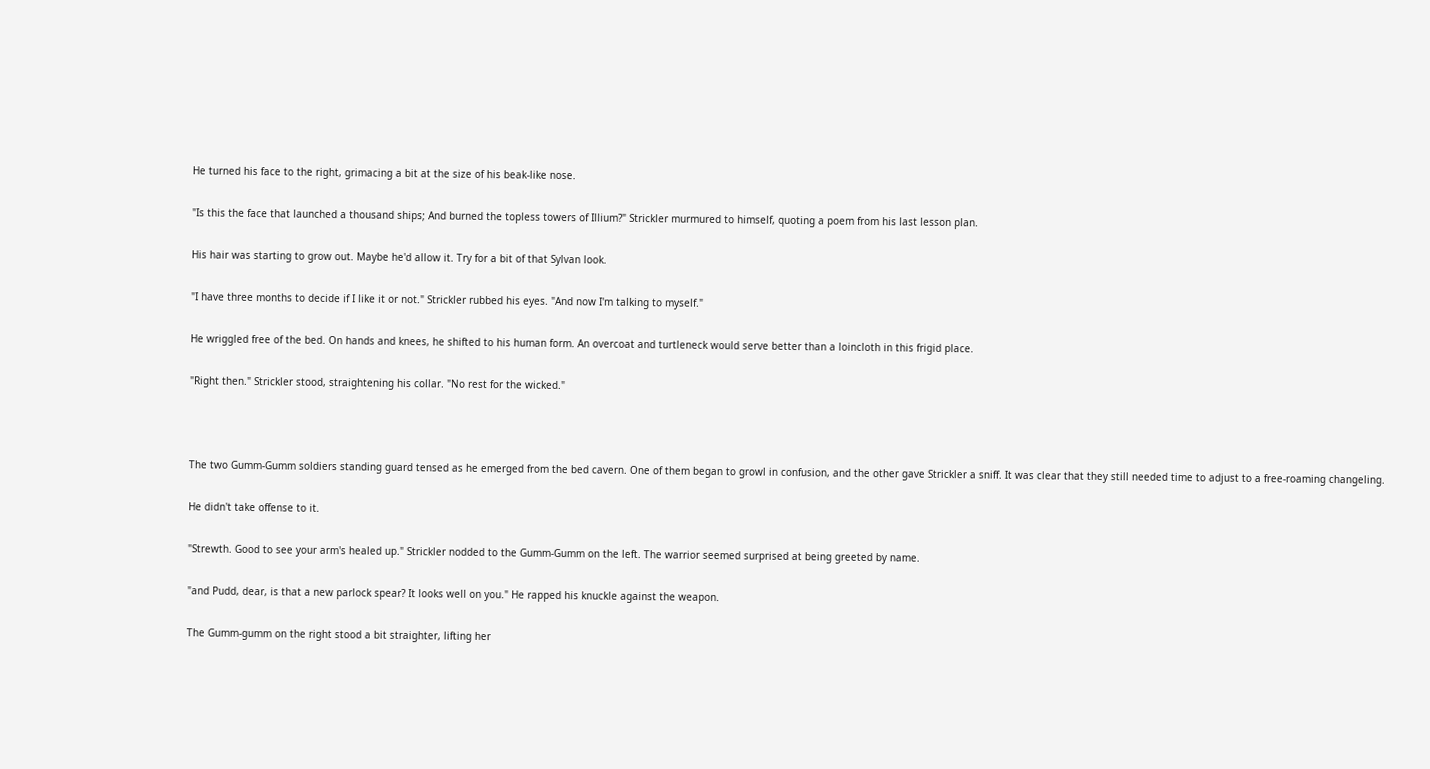He turned his face to the right, grimacing a bit at the size of his beak-like nose.

"Is this the face that launched a thousand ships; And burned the topless towers of Illium?" Strickler murmured to himself, quoting a poem from his last lesson plan.

His hair was starting to grow out. Maybe he'd allow it. Try for a bit of that Sylvan look.

"I have three months to decide if I like it or not." Strickler rubbed his eyes. "And now I'm talking to myself."

He wriggled free of the bed. On hands and knees, he shifted to his human form. An overcoat and turtleneck would serve better than a loincloth in this frigid place.

"Right then." Strickler stood, straightening his collar. "No rest for the wicked."



The two Gumm-Gumm soldiers standing guard tensed as he emerged from the bed cavern. One of them began to growl in confusion, and the other gave Strickler a sniff. It was clear that they still needed time to adjust to a free-roaming changeling.

He didn't take offense to it.

"Strewth. Good to see your arm's healed up." Strickler nodded to the Gumm-Gumm on the left. The warrior seemed surprised at being greeted by name.

"and Pudd, dear, is that a new parlock spear? It looks well on you." He rapped his knuckle against the weapon.

The Gumm-gumm on the right stood a bit straighter, lifting her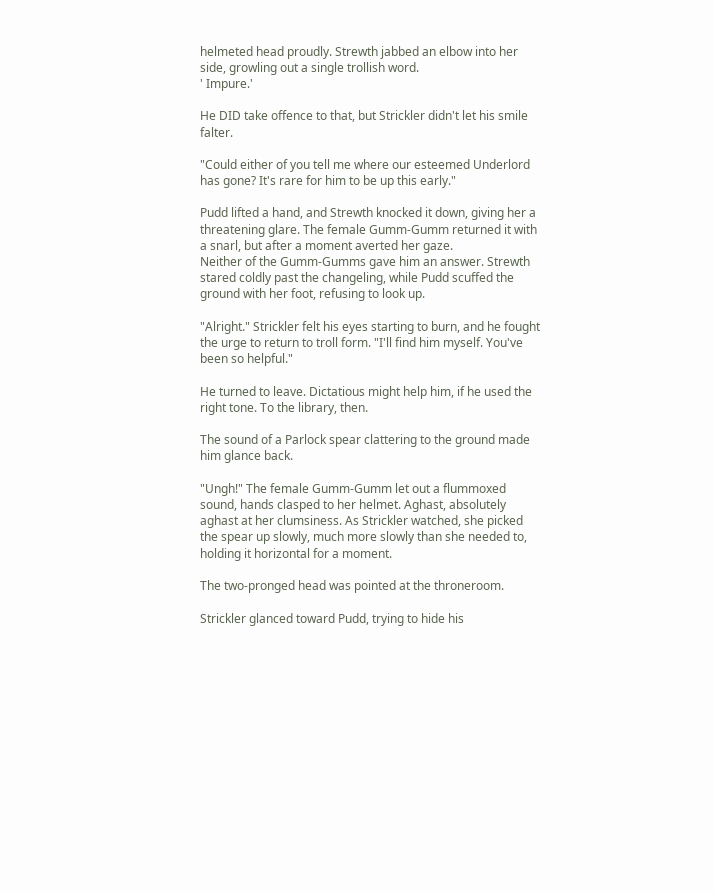helmeted head proudly. Strewth jabbed an elbow into her side, growling out a single trollish word.
' Impure.'

He DID take offence to that, but Strickler didn't let his smile falter.

"Could either of you tell me where our esteemed Underlord has gone? It's rare for him to be up this early."

Pudd lifted a hand, and Strewth knocked it down, giving her a threatening glare. The female Gumm-Gumm returned it with a snarl, but after a moment averted her gaze.
Neither of the Gumm-Gumms gave him an answer. Strewth stared coldly past the changeling, while Pudd scuffed the ground with her foot, refusing to look up.

"Alright." Strickler felt his eyes starting to burn, and he fought the urge to return to troll form. "I'll find him myself. You've been so helpful."

He turned to leave. Dictatious might help him, if he used the right tone. To the library, then.

The sound of a Parlock spear clattering to the ground made him glance back.

"Ungh!" The female Gumm-Gumm let out a flummoxed sound, hands clasped to her helmet. Aghast, absolutely aghast at her clumsiness. As Strickler watched, she picked the spear up slowly, much more slowly than she needed to, holding it horizontal for a moment.

The two-pronged head was pointed at the throneroom.

Strickler glanced toward Pudd, trying to hide his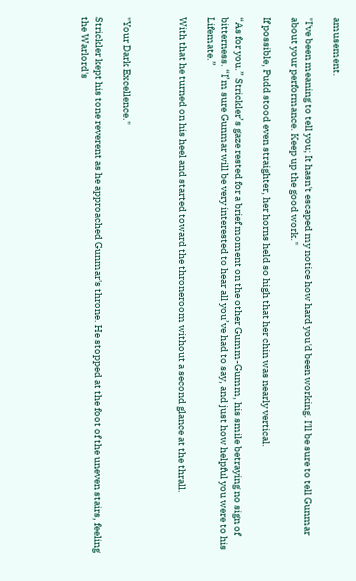amusement.

"I've been meaning to tell you; It hasn't escaped my notice how hard you'd been working. I'll be sure to tell Gunmar about your performance. Keep up the good work."

If possible, Pudd stood even straighter, her horns held so high that her chin was nearly vertical.

“As for you.” Strickler’s gaze rested for a brief moment on the other Gumm-Gumm, his smile betraying no sign of bitterness. “I’m sure Gunmar will be very interested to hear all you’ve had to say, and just how helpful you were to his Lifemate.”

With that he turned on his heel and started toward the throneroom without a second glance at the thrall.



"Your Dark Excellence."

Strickler kept his tone reverent as he approached Gunmar's throne. He stopped at the foot of the uneven stairs, feeling the Warlord's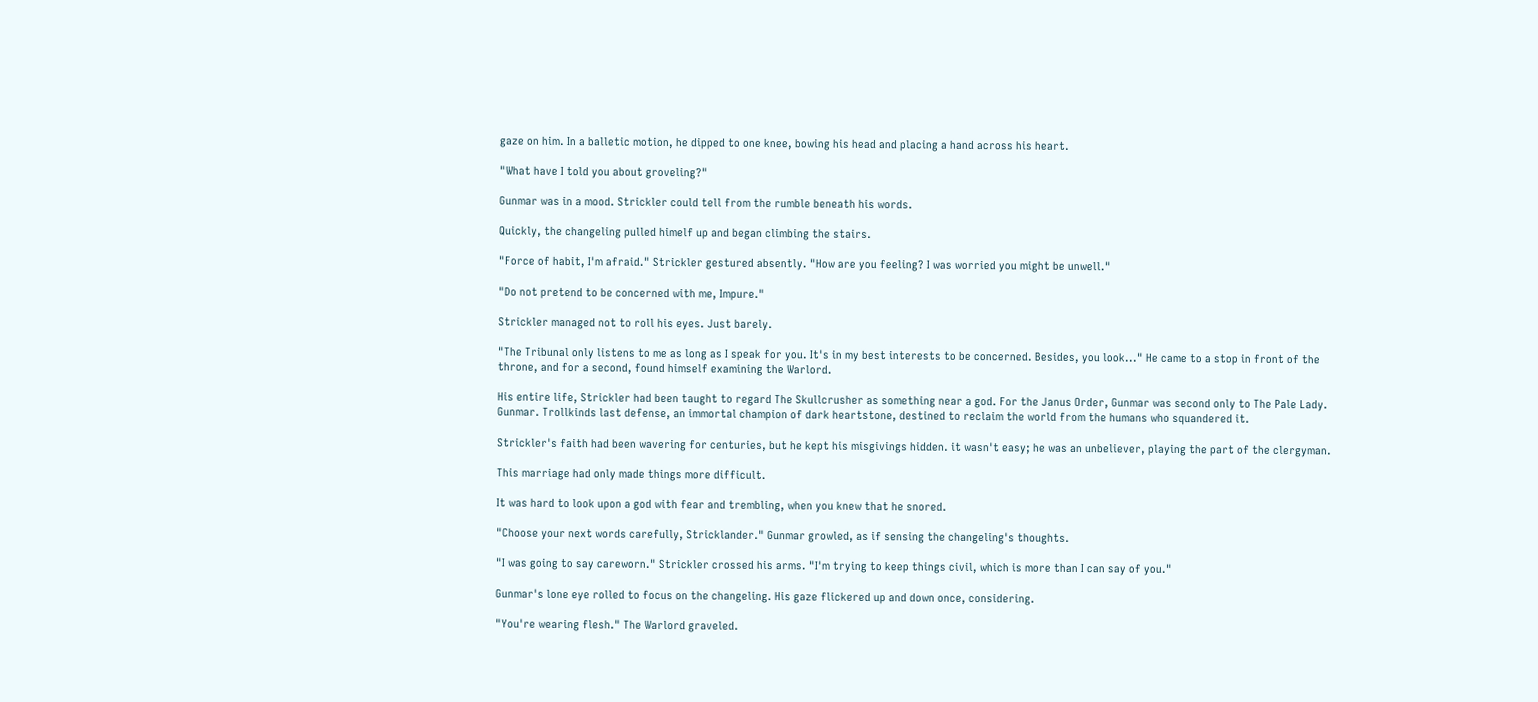gaze on him. In a balletic motion, he dipped to one knee, bowing his head and placing a hand across his heart.

"What have I told you about groveling?"

Gunmar was in a mood. Strickler could tell from the rumble beneath his words.

Quickly, the changeling pulled himelf up and began climbing the stairs.

"Force of habit, I'm afraid." Strickler gestured absently. "How are you feeling? I was worried you might be unwell."

"Do not pretend to be concerned with me, Impure."

Strickler managed not to roll his eyes. Just barely.

"The Tribunal only listens to me as long as I speak for you. It's in my best interests to be concerned. Besides, you look..." He came to a stop in front of the throne, and for a second, found himself examining the Warlord.

His entire life, Strickler had been taught to regard The Skullcrusher as something near a god. For the Janus Order, Gunmar was second only to The Pale Lady. Gunmar. Trollkinds last defense, an immortal champion of dark heartstone, destined to reclaim the world from the humans who squandered it.

Strickler's faith had been wavering for centuries, but he kept his misgivings hidden. it wasn't easy; he was an unbeliever, playing the part of the clergyman.

This marriage had only made things more difficult.

It was hard to look upon a god with fear and trembling, when you knew that he snored.

"Choose your next words carefully, Stricklander." Gunmar growled, as if sensing the changeling's thoughts.

"I was going to say careworn." Strickler crossed his arms. "I'm trying to keep things civil, which is more than I can say of you."

Gunmar's lone eye rolled to focus on the changeling. His gaze flickered up and down once, considering.

"You're wearing flesh." The Warlord graveled.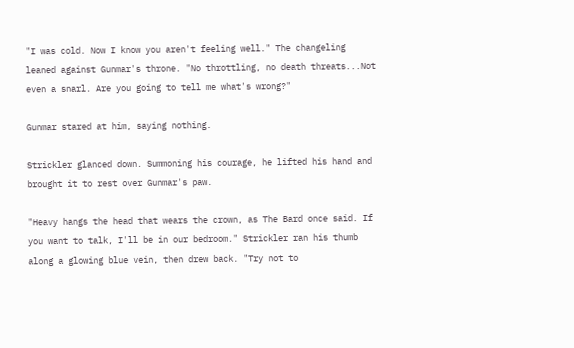"I was cold. Now I know you aren't feeling well." The changeling leaned against Gunmar's throne. "No throttling, no death threats...Not even a snarl. Are you going to tell me what's wrong?"

Gunmar stared at him, saying nothing.

Strickler glanced down. Summoning his courage, he lifted his hand and brought it to rest over Gunmar's paw.

"Heavy hangs the head that wears the crown, as The Bard once said. If you want to talk, I'll be in our bedroom." Strickler ran his thumb along a glowing blue vein, then drew back. "Try not to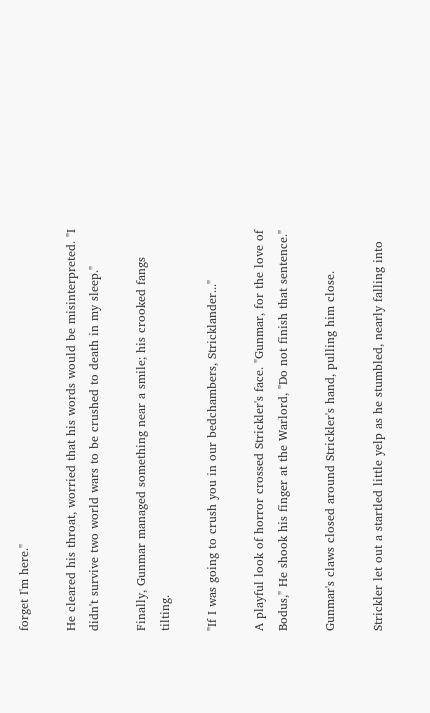forget I'm here."

He cleared his throat, worried that his words would be misinterpreted. "I didn't survive two world wars to be crushed to death in my sleep."

Finally, Gunmar managed something near a smile; his crooked fangs tilting.

"If I was going to crush you in our bedchambers, Stricklander..."

A playful look of horror crossed Strickler's face. "Gunmar, for the love of Bodus," He shook his finger at the Warlord, "Do not finish that sentence."

Gunmar's claws closed around Strickler's hand, pulling him close.

Strickler let out a startled little yelp as he stumbled, nearly falling into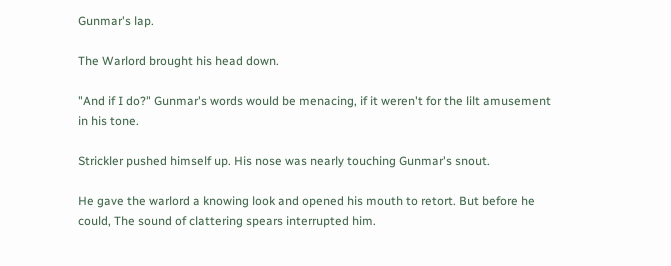Gunmar's lap.

The Warlord brought his head down.

"And if I do?" Gunmar's words would be menacing, if it weren't for the lilt amusement in his tone.

Strickler pushed himself up. His nose was nearly touching Gunmar's snout.

He gave the warlord a knowing look and opened his mouth to retort. But before he could, The sound of clattering spears interrupted him.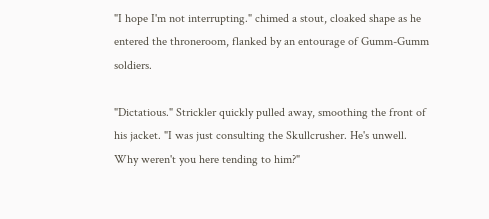"I hope I'm not interrupting." chimed a stout, cloaked shape as he entered the throneroom, flanked by an entourage of Gumm-Gumm soldiers.

"Dictatious." Strickler quickly pulled away, smoothing the front of his jacket. "I was just consulting the Skullcrusher. He's unwell. Why weren't you here tending to him?"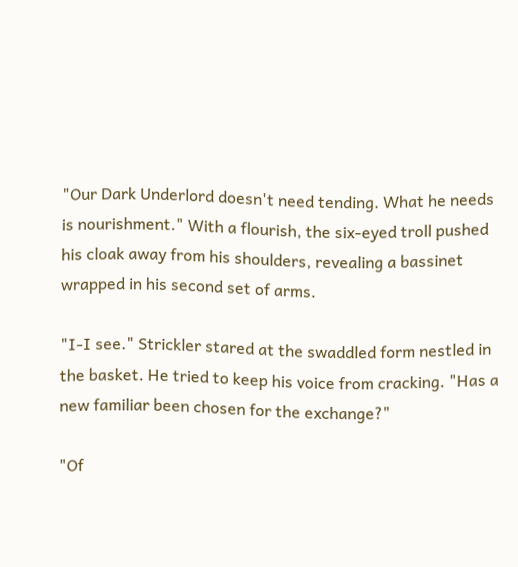"Our Dark Underlord doesn't need tending. What he needs is nourishment." With a flourish, the six-eyed troll pushed his cloak away from his shoulders, revealing a bassinet wrapped in his second set of arms.

"I-I see." Strickler stared at the swaddled form nestled in the basket. He tried to keep his voice from cracking. "Has a new familiar been chosen for the exchange?"

"Of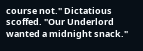course not." Dictatious scoffed. "Our Underlord wanted a midnight snack."